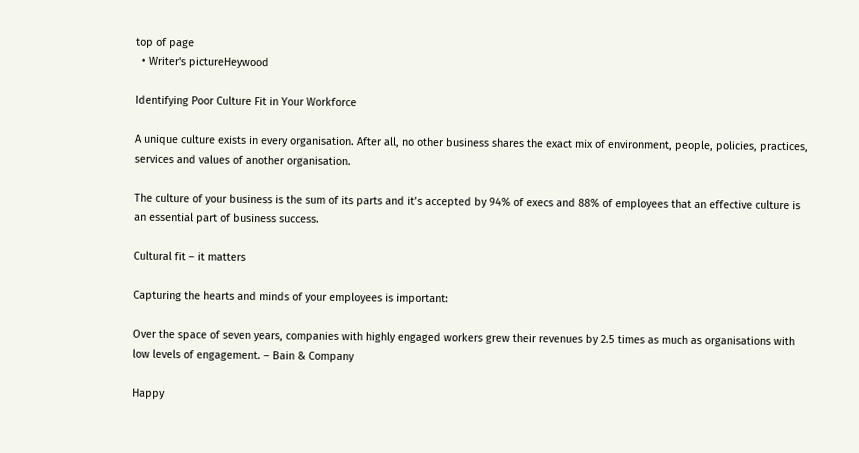top of page
  • Writer's pictureHeywood

Identifying Poor Culture Fit in Your Workforce

A unique culture exists in every organisation. After all, no other business shares the exact mix of environment, people, policies, practices, services and values of another organisation.

The culture of your business is the sum of its parts and it’s accepted by 94% of execs and 88% of employees that an effective culture is an essential part of business success.

Cultural fit – it matters

Capturing the hearts and minds of your employees is important:

Over the space of seven years, companies with highly engaged workers grew their revenues by 2.5 times as much as organisations with low levels of engagement. – Bain & Company

Happy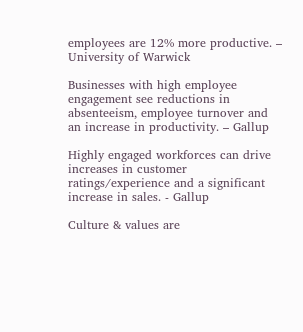employees are 12% more productive. – University of Warwick

Businesses with high employee engagement see reductions in absenteeism, employee turnover and an increase in productivity. – Gallup

Highly engaged workforces can drive increases in customer ratings/experience and a significant increase in sales. - Gallup

Culture & values are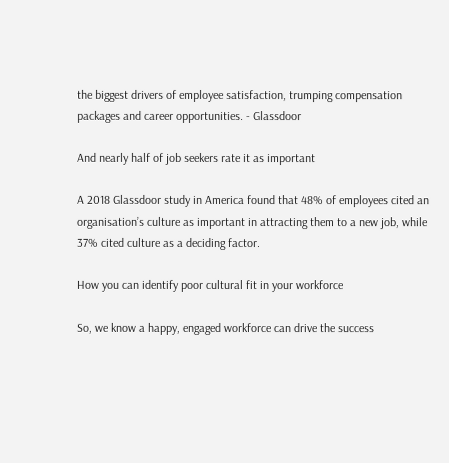the biggest drivers of employee satisfaction, trumping compensation packages and career opportunities. - Glassdoor

And nearly half of job seekers rate it as important

A 2018 Glassdoor study in America found that 48% of employees cited an organisation’s culture as important in attracting them to a new job, while 37% cited culture as a deciding factor.

How you can identify poor cultural fit in your workforce

So, we know a happy, engaged workforce can drive the success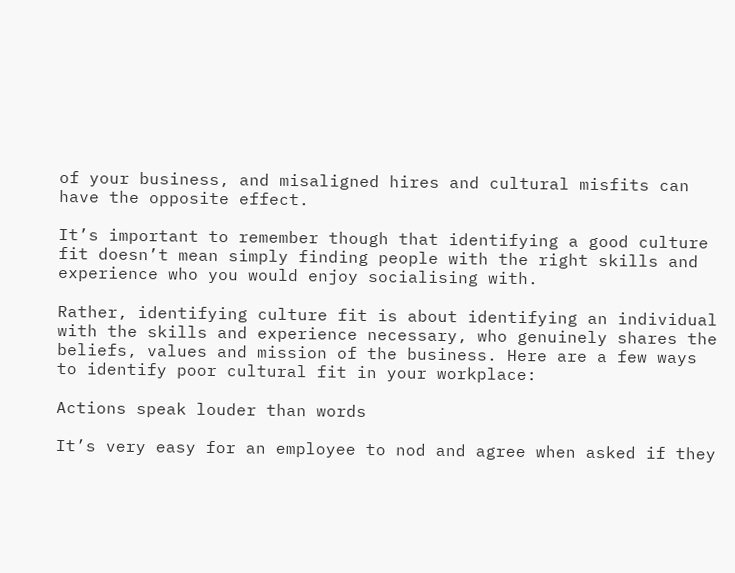of your business, and misaligned hires and cultural misfits can have the opposite effect.

It’s important to remember though that identifying a good culture fit doesn’t mean simply finding people with the right skills and experience who you would enjoy socialising with.

Rather, identifying culture fit is about identifying an individual with the skills and experience necessary, who genuinely shares the beliefs, values and mission of the business. Here are a few ways to identify poor cultural fit in your workplace:

Actions speak louder than words

It’s very easy for an employee to nod and agree when asked if they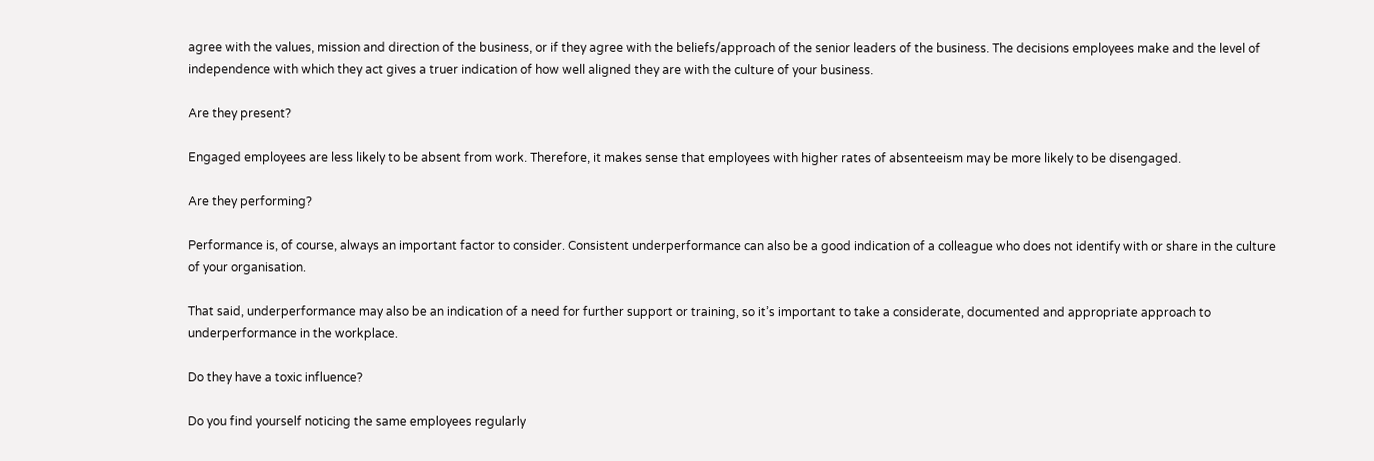agree with the values, mission and direction of the business, or if they agree with the beliefs/approach of the senior leaders of the business. The decisions employees make and the level of independence with which they act gives a truer indication of how well aligned they are with the culture of your business.

Are they present?

Engaged employees are less likely to be absent from work. Therefore, it makes sense that employees with higher rates of absenteeism may be more likely to be disengaged.

Are they performing?

Performance is, of course, always an important factor to consider. Consistent underperformance can also be a good indication of a colleague who does not identify with or share in the culture of your organisation.

That said, underperformance may also be an indication of a need for further support or training, so it’s important to take a considerate, documented and appropriate approach to underperformance in the workplace.

Do they have a toxic influence?

Do you find yourself noticing the same employees regularly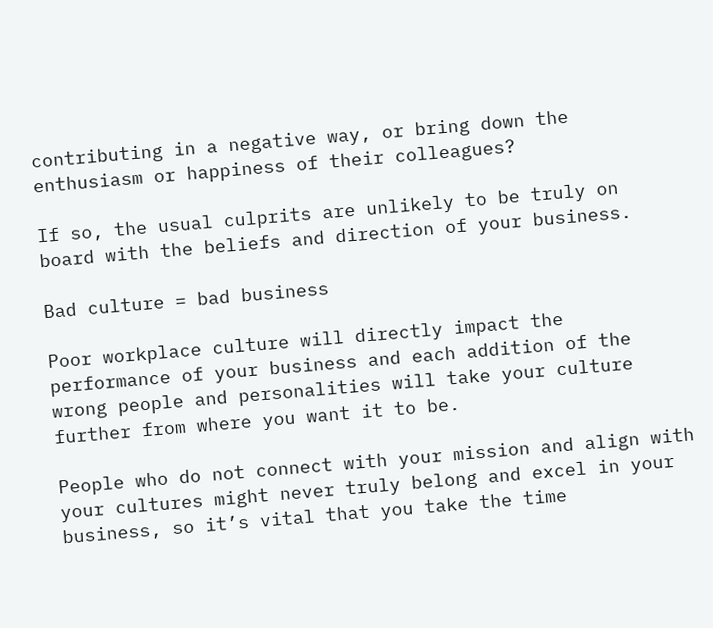contributing in a negative way, or bring down the enthusiasm or happiness of their colleagues?

If so, the usual culprits are unlikely to be truly on board with the beliefs and direction of your business.

Bad culture = bad business

Poor workplace culture will directly impact the performance of your business and each addition of the wrong people and personalities will take your culture further from where you want it to be.

People who do not connect with your mission and align with your cultures might never truly belong and excel in your business, so it’s vital that you take the time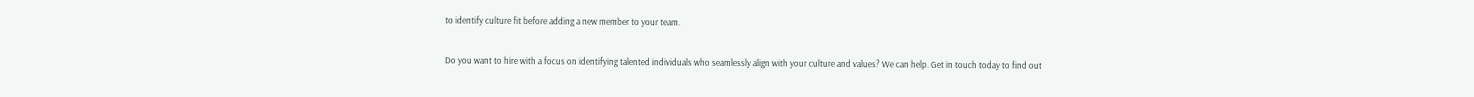to identify culture fit before adding a new member to your team.

Do you want to hire with a focus on identifying talented individuals who seamlessly align with your culture and values? We can help. Get in touch today to find out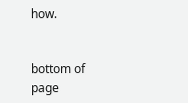how.


bottom of page